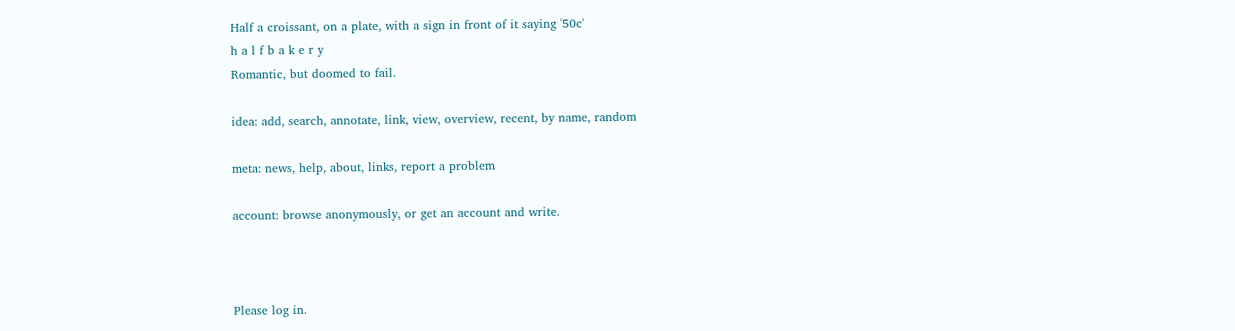Half a croissant, on a plate, with a sign in front of it saying '50c'
h a l f b a k e r y
Romantic, but doomed to fail.

idea: add, search, annotate, link, view, overview, recent, by name, random

meta: news, help, about, links, report a problem

account: browse anonymously, or get an account and write.



Please log in.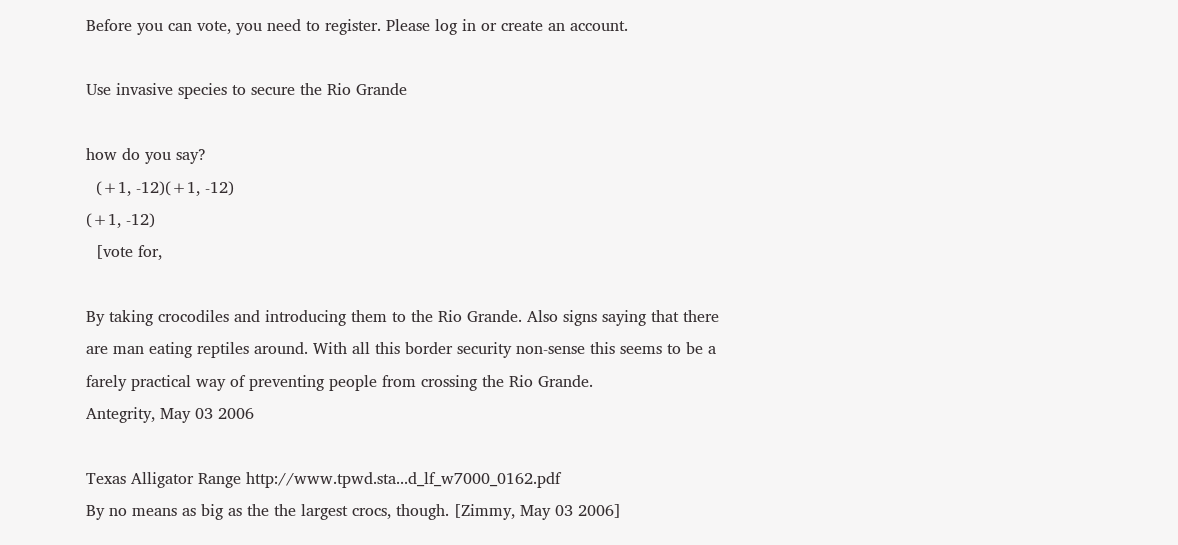Before you can vote, you need to register. Please log in or create an account.

Use invasive species to secure the Rio Grande

how do you say?
  (+1, -12)(+1, -12)
(+1, -12)
  [vote for,

By taking crocodiles and introducing them to the Rio Grande. Also signs saying that there are man eating reptiles around. With all this border security non-sense this seems to be a farely practical way of preventing people from crossing the Rio Grande.
Antegrity, May 03 2006

Texas Alligator Range http://www.tpwd.sta...d_lf_w7000_0162.pdf
By no means as big as the the largest crocs, though. [Zimmy, May 03 2006]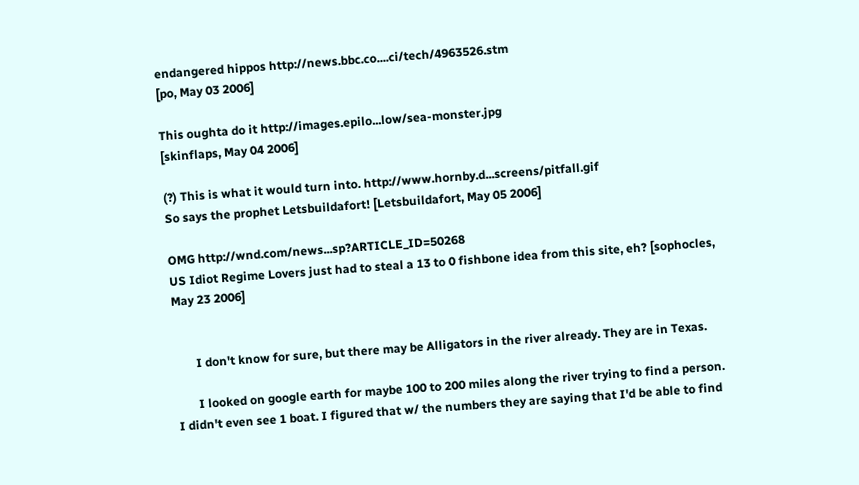endangered hippos http://news.bbc.co....ci/tech/4963526.stm
[po, May 03 2006]

This oughta do it http://images.epilo...low/sea-monster.jpg
[skinflaps, May 04 2006]

(?) This is what it would turn into. http://www.hornby.d...screens/pitfall.gif
So says the prophet Letsbuildafort! [Letsbuildafort, May 05 2006]

OMG http://wnd.com/news...sp?ARTICLE_ID=50268
US Idiot Regime Lovers just had to steal a 13 to 0 fishbone idea from this site, eh? [sophocles, May 23 2006]


       I don't know for sure, but there may be Alligators in the river already. They are in Texas.

       I looked on google earth for maybe 100 to 200 miles along the river trying to find a person. I didn't even see 1 boat. I figured that w/ the numbers they are saying that I'd be able to find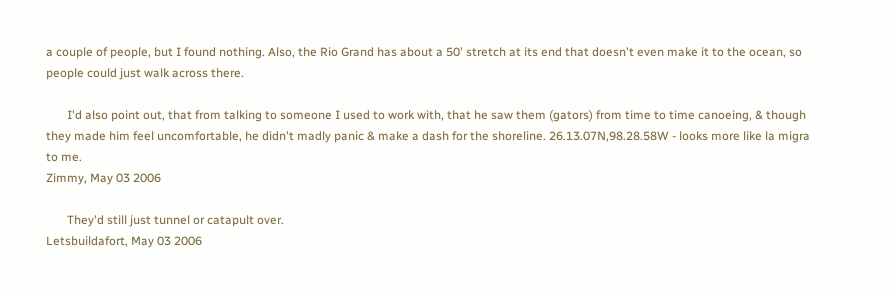a couple of people, but I found nothing. Also, the Rio Grand has about a 50' stretch at its end that doesn't even make it to the ocean, so people could just walk across there.

       I'd also point out, that from talking to someone I used to work with, that he saw them (gators) from time to time canoeing, & though they made him feel uncomfortable, he didn't madly panic & make a dash for the shoreline. 26.13.07N,98.28.58W - looks more like la migra to me.
Zimmy, May 03 2006

       They'd still just tunnel or catapult over.
Letsbuildafort, May 03 2006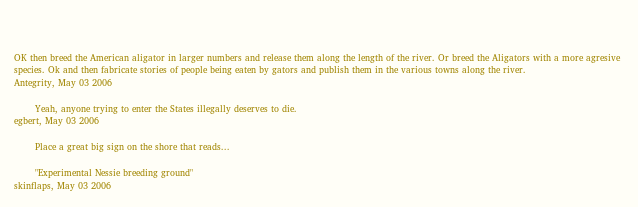OK then breed the American aligator in larger numbers and release them along the length of the river. Or breed the Aligators with a more agresive species. Ok and then fabricate stories of people being eaten by gators and publish them in the various towns along the river.
Antegrity, May 03 2006

       Yeah, anyone trying to enter the States illegally deserves to die.
egbert, May 03 2006

       Place a great big sign on the shore that reads...

       "Experimental Nessie breeding ground"
skinflaps, May 03 2006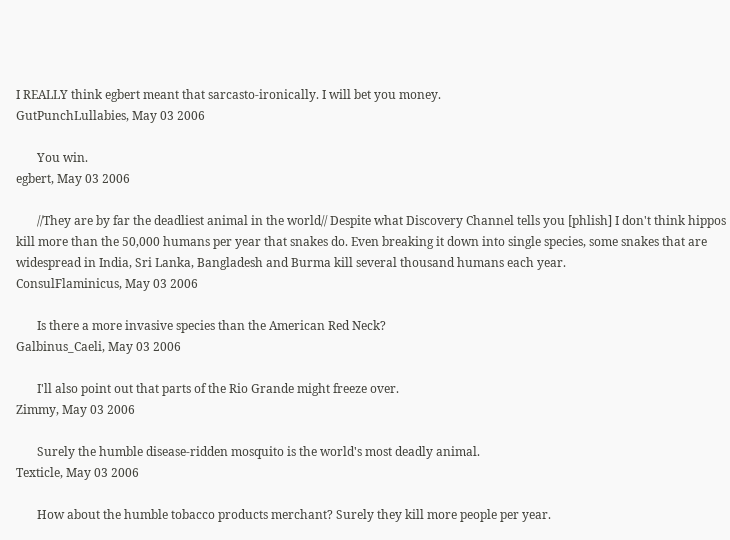I REALLY think egbert meant that sarcasto-ironically. I will bet you money.
GutPunchLullabies, May 03 2006

       You win.
egbert, May 03 2006

       //They are by far the deadliest animal in the world// Despite what Discovery Channel tells you [phlish] I don't think hippos kill more than the 50,000 humans per year that snakes do. Even breaking it down into single species, some snakes that are widespread in India, Sri Lanka, Bangladesh and Burma kill several thousand humans each year.
ConsulFlaminicus, May 03 2006

       Is there a more invasive species than the American Red Neck?
Galbinus_Caeli, May 03 2006

       I'll also point out that parts of the Rio Grande might freeze over.
Zimmy, May 03 2006

       Surely the humble disease-ridden mosquito is the world's most deadly animal.
Texticle, May 03 2006

       How about the humble tobacco products merchant? Surely they kill more people per year.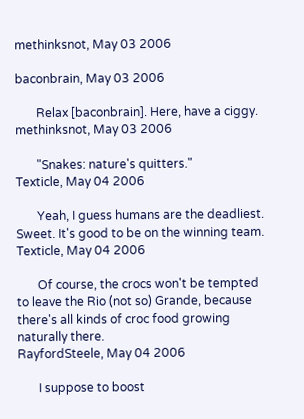methinksnot, May 03 2006

baconbrain, May 03 2006

       Relax [baconbrain]. Here, have a ciggy.
methinksnot, May 03 2006

       "Snakes: nature's quitters."
Texticle, May 04 2006

       Yeah, I guess humans are the deadliest. Sweet. It's good to be on the winning team.
Texticle, May 04 2006

       Of course, the crocs won't be tempted to leave the Rio (not so) Grande, because there's all kinds of croc food growing naturally there.
RayfordSteele, May 04 2006

       I suppose to boost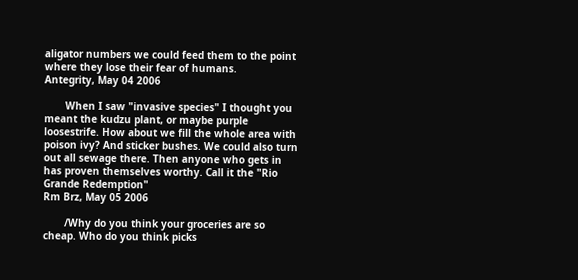aligator numbers we could feed them to the point where they lose their fear of humans.
Antegrity, May 04 2006

       When I saw "invasive species" I thought you meant the kudzu plant, or maybe purple loosestrife. How about we fill the whole area with poison ivy? And sticker bushes. We could also turn out all sewage there. Then anyone who gets in has proven themselves worthy. Call it the "Rio Grande Redemption"
Rm Brz, May 05 2006

       /Why do you think your groceries are so cheap. Who do you think picks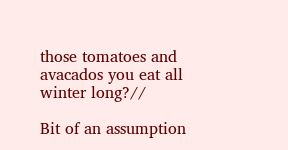those tomatoes and avacados you eat all winter long?//

Bit of an assumption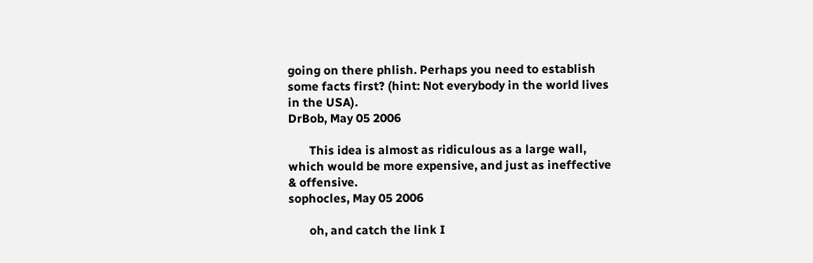going on there phlish. Perhaps you need to establish some facts first? (hint: Not everybody in the world lives in the USA).
DrBob, May 05 2006

       This idea is almost as ridiculous as a large wall, which would be more expensive, and just as ineffective & offensive.
sophocles, May 05 2006

       oh, and catch the link I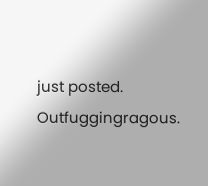just posted. Outfuggingragous.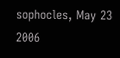sophocles, May 23 2006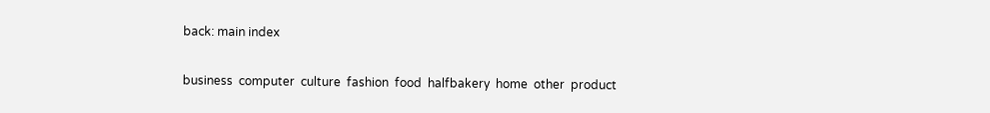back: main index

business  computer  culture  fashion  food  halfbakery  home  other  product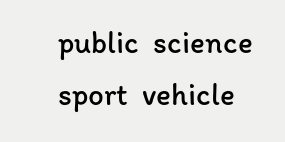public  science  sport  vehicle